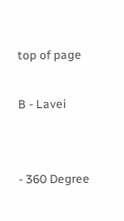top of page

B - Lavei


- 360 Degree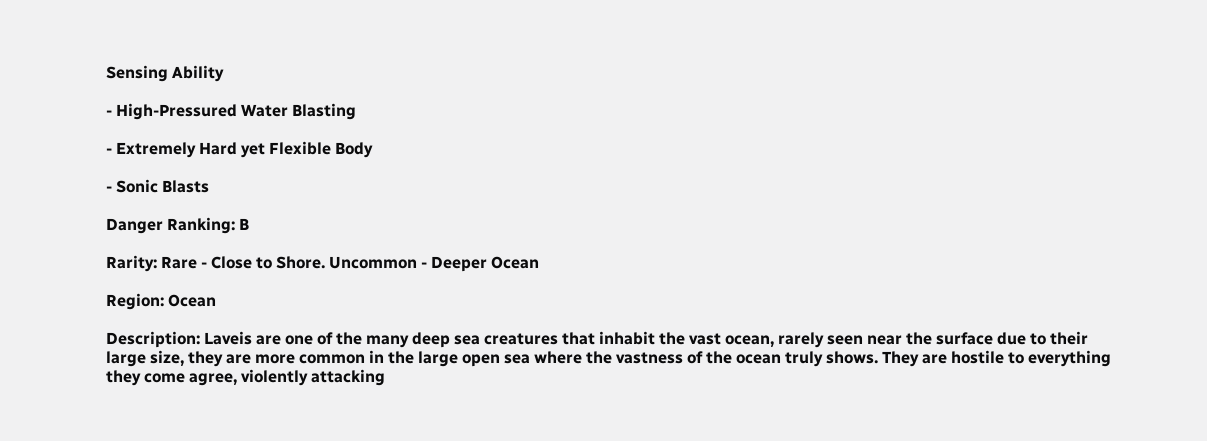Sensing Ability

- High-Pressured Water Blasting

- Extremely Hard yet Flexible Body

- Sonic Blasts

Danger Ranking: B

Rarity: Rare - Close to Shore. Uncommon - Deeper Ocean

Region: Ocean

Description: Laveis are one of the many deep sea creatures that inhabit the vast ocean, rarely seen near the surface due to their large size, they are more common in the large open sea where the vastness of the ocean truly shows. They are hostile to everything they come agree, violently attacking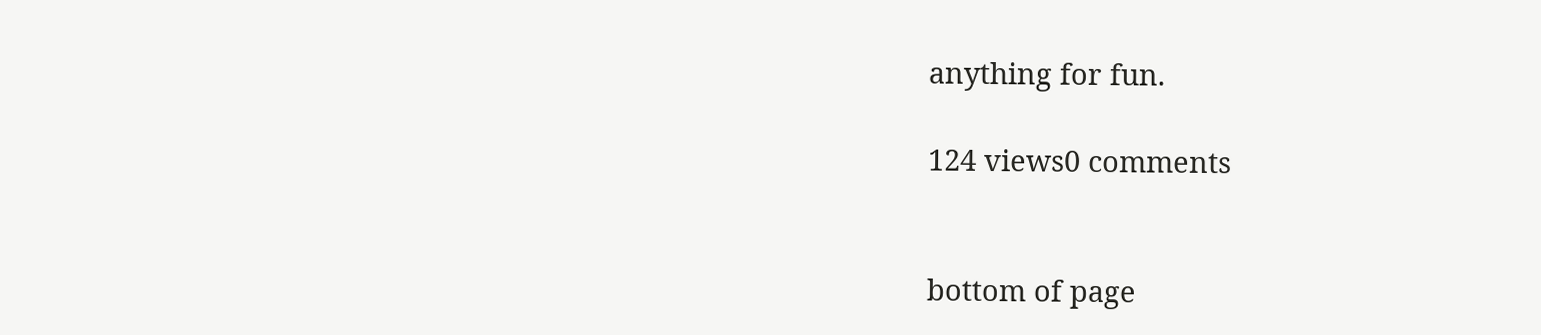anything for fun.

124 views0 comments


bottom of page